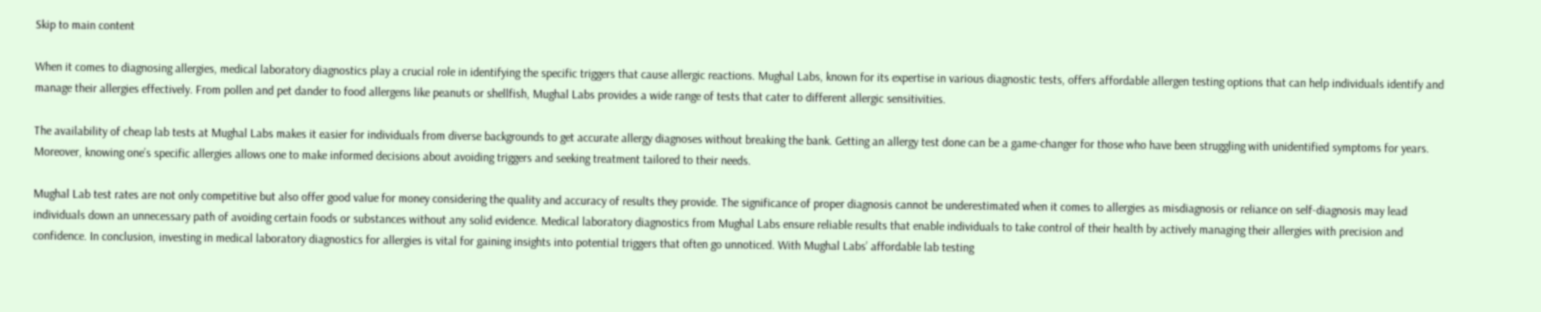Skip to main content

When it comes to diagnosing allergies, medical laboratory diagnostics play a crucial role in identifying the specific triggers that cause allergic reactions. Mughal Labs, known for its expertise in various diagnostic tests, offers affordable allergen testing options that can help individuals identify and manage their allergies effectively. From pollen and pet dander to food allergens like peanuts or shellfish, Mughal Labs provides a wide range of tests that cater to different allergic sensitivities.

The availability of cheap lab tests at Mughal Labs makes it easier for individuals from diverse backgrounds to get accurate allergy diagnoses without breaking the bank. Getting an allergy test done can be a game-changer for those who have been struggling with unidentified symptoms for years. Moreover, knowing one’s specific allergies allows one to make informed decisions about avoiding triggers and seeking treatment tailored to their needs.

Mughal Lab test rates are not only competitive but also offer good value for money considering the quality and accuracy of results they provide. The significance of proper diagnosis cannot be underestimated when it comes to allergies as misdiagnosis or reliance on self-diagnosis may lead individuals down an unnecessary path of avoiding certain foods or substances without any solid evidence. Medical laboratory diagnostics from Mughal Labs ensure reliable results that enable individuals to take control of their health by actively managing their allergies with precision and confidence. In conclusion, investing in medical laboratory diagnostics for allergies is vital for gaining insights into potential triggers that often go unnoticed. With Mughal Labs’ affordable lab testing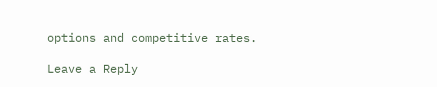options and competitive rates.

Leave a Reply